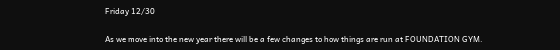Friday 12/30

As we move into the new year there will be a few changes to how things are run at FOUNDATION GYM.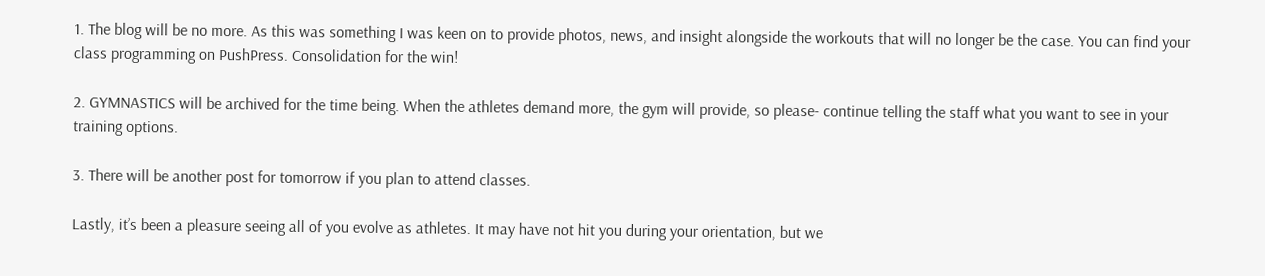1. The blog will be no more. As this was something I was keen on to provide photos, news, and insight alongside the workouts that will no longer be the case. You can find your class programming on PushPress. Consolidation for the win!

2. GYMNASTICS will be archived for the time being. When the athletes demand more, the gym will provide, so please- continue telling the staff what you want to see in your training options.

3. There will be another post for tomorrow if you plan to attend classes.

Lastly, it’s been a pleasure seeing all of you evolve as athletes. It may have not hit you during your orientation, but we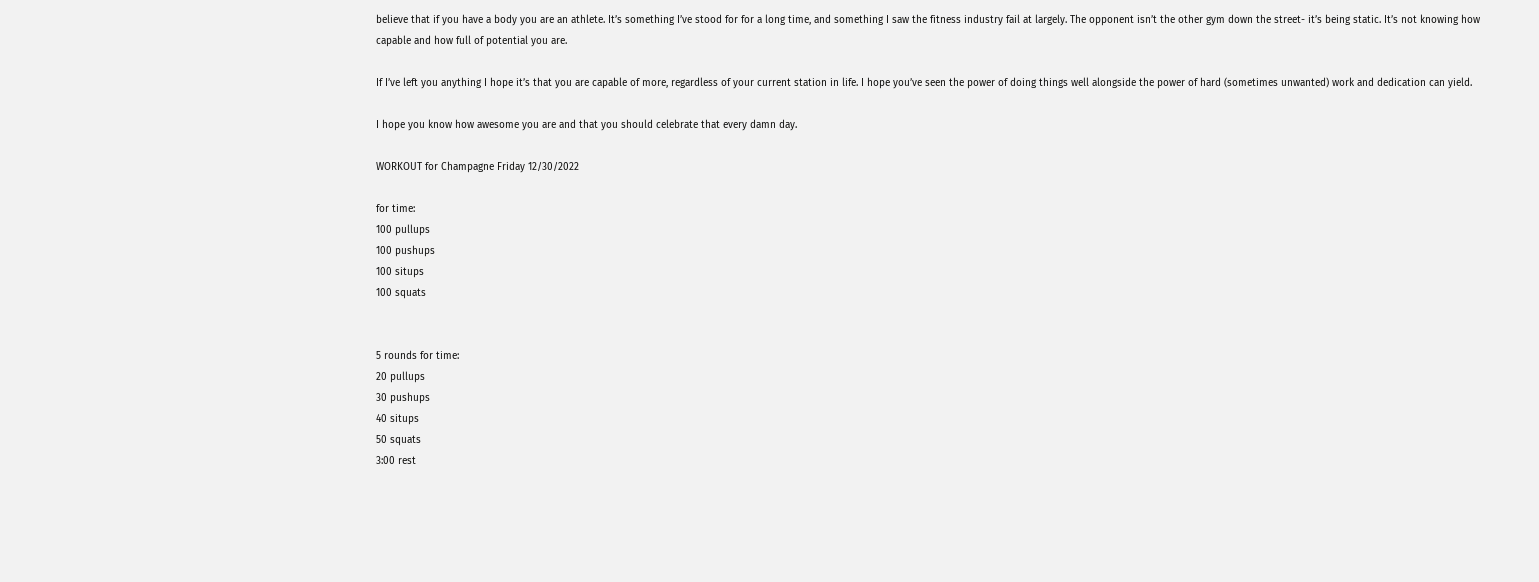believe that if you have a body you are an athlete. It’s something I’ve stood for for a long time, and something I saw the fitness industry fail at largely. The opponent isn’t the other gym down the street- it’s being static. It’s not knowing how capable and how full of potential you are.

If I’ve left you anything I hope it’s that you are capable of more, regardless of your current station in life. I hope you’ve seen the power of doing things well alongside the power of hard (sometimes unwanted) work and dedication can yield.

I hope you know how awesome you are and that you should celebrate that every damn day.

WORKOUT for Champagne Friday 12/30/2022

for time:
100 pullups
100 pushups
100 situps
100 squats


5 rounds for time:
20 pullups
30 pushups
40 situps
50 squats
3:00 rest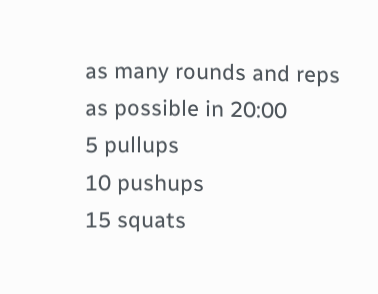as many rounds and reps as possible in 20:00
5 pullups
10 pushups
15 squats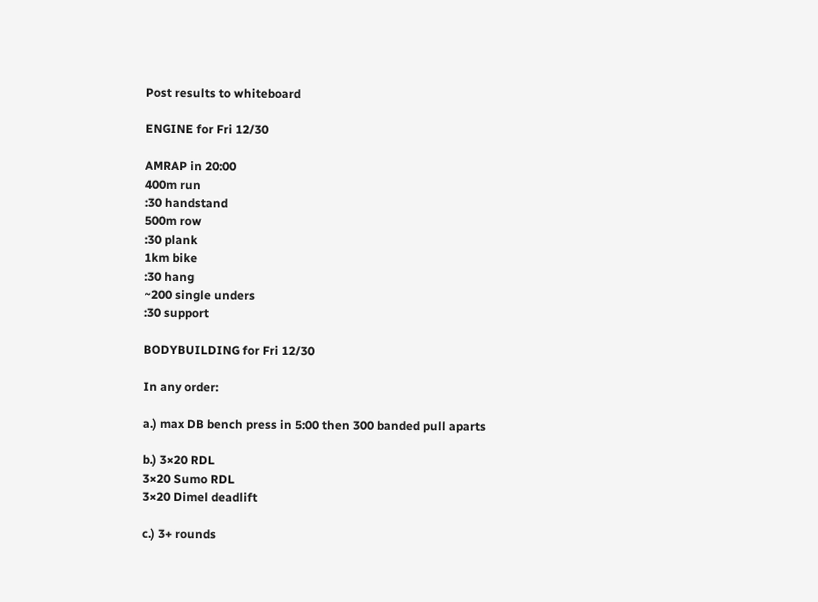Post results to whiteboard

ENGINE for Fri 12/30

AMRAP in 20:00
400m run
:30 handstand
500m row
:30 plank
1km bike
:30 hang
~200 single unders
:30 support

BODYBUILDING for Fri 12/30

In any order:

a.) max DB bench press in 5:00 then 300 banded pull aparts

b.) 3×20 RDL
3×20 Sumo RDL
3×20 Dimel deadlift

c.) 3+ rounds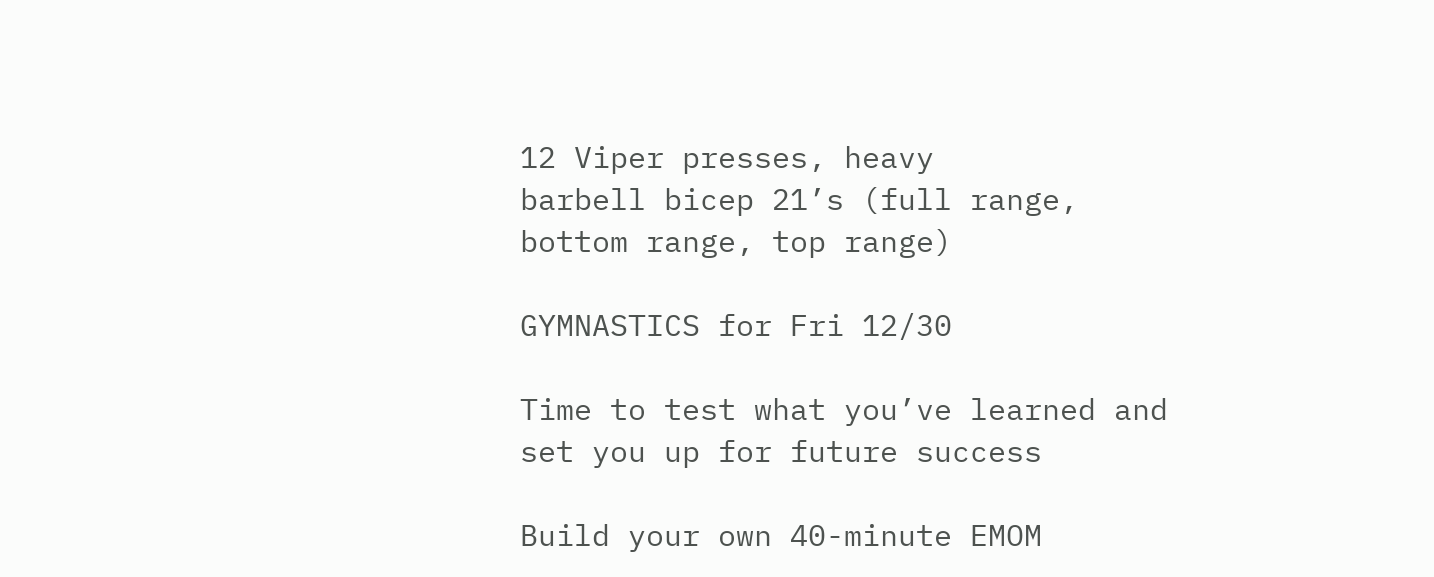12 Viper presses, heavy
barbell bicep 21’s (full range, bottom range, top range)

GYMNASTICS for Fri 12/30

Time to test what you’ve learned and set you up for future success

Build your own 40-minute EMOM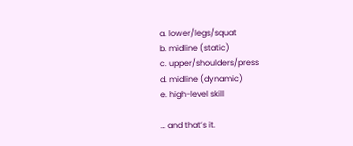a. lower/legs/squat
b. midline (static)
c. upper/shoulders/press
d. midline (dynamic)
e. high-level skill

… and that’s it.